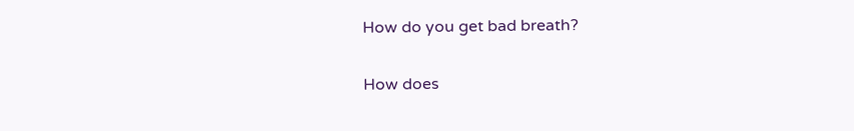How do you get bad breath?

How does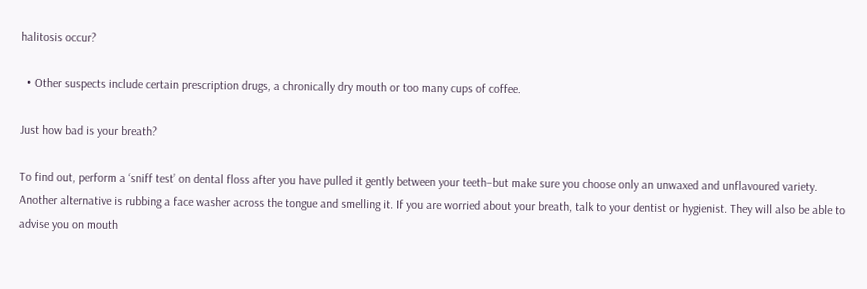halitosis occur?

  • Other suspects include certain prescription drugs, a chronically dry mouth or too many cups of coffee.

Just how bad is your breath?

To find out, perform a ‘sniff test’ on dental floss after you have pulled it gently between your teeth–but make sure you choose only an unwaxed and unflavoured variety. Another alternative is rubbing a face washer across the tongue and smelling it. If you are worried about your breath, talk to your dentist or hygienist. They will also be able to advise you on mouth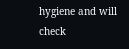hygiene and will check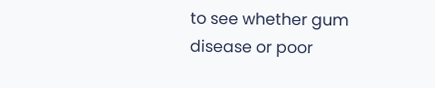to see whether gum disease or poor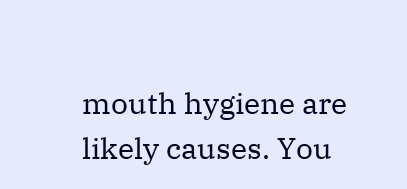mouth hygiene are likely causes. You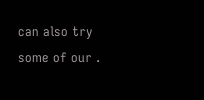can also try some of our .